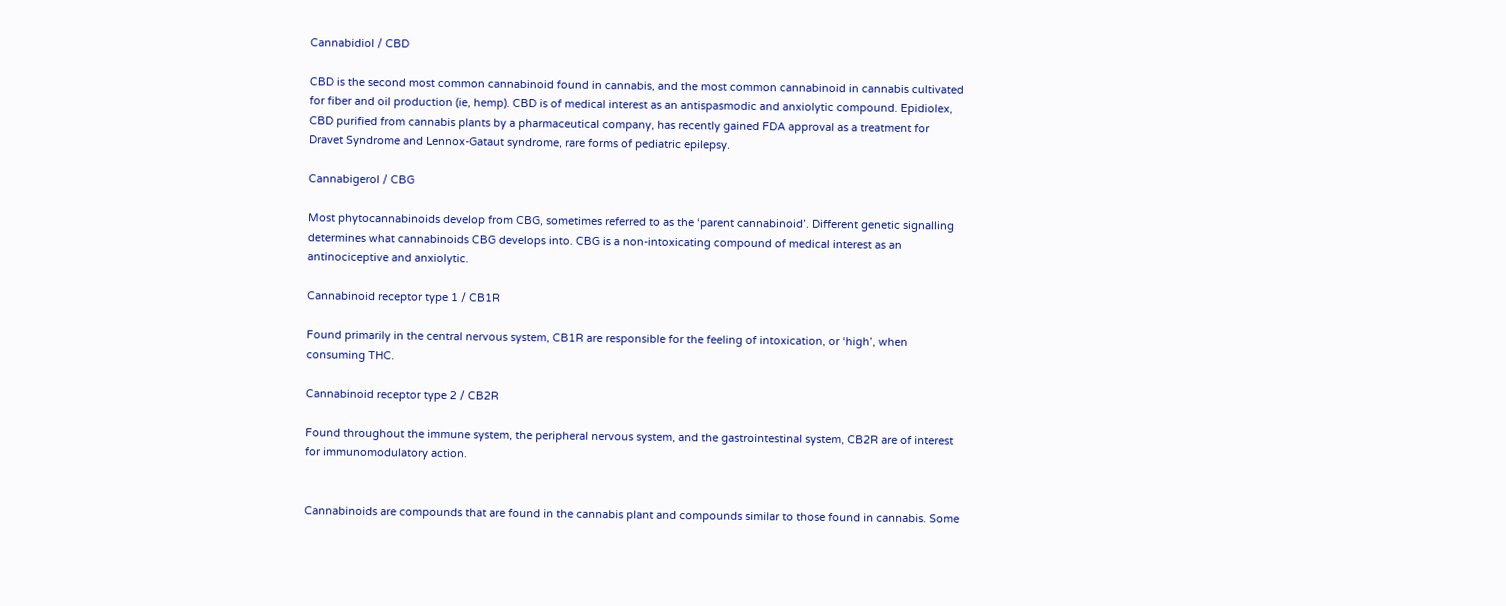Cannabidiol / CBD

CBD is the second most common cannabinoid found in cannabis, and the most common cannabinoid in cannabis cultivated for fiber and oil production (ie, hemp). CBD is of medical interest as an antispasmodic and anxiolytic compound. Epidiolex, CBD purified from cannabis plants by a pharmaceutical company, has recently gained FDA approval as a treatment for Dravet Syndrome and Lennox-Gataut syndrome, rare forms of pediatric epilepsy.

Cannabigerol / CBG

Most phytocannabinoids develop from CBG, sometimes referred to as the ‘parent cannabinoid’. Different genetic signalling determines what cannabinoids CBG develops into. CBG is a non-intoxicating compound of medical interest as an antinociceptive and anxiolytic.

Cannabinoid receptor type 1 / CB1R

Found primarily in the central nervous system, CB1R are responsible for the feeling of intoxication, or ‘high’, when consuming THC.

Cannabinoid receptor type 2 / CB2R

Found throughout the immune system, the peripheral nervous system, and the gastrointestinal system, CB2R are of interest for immunomodulatory action.


Cannabinoids are compounds that are found in the cannabis plant and compounds similar to those found in cannabis. Some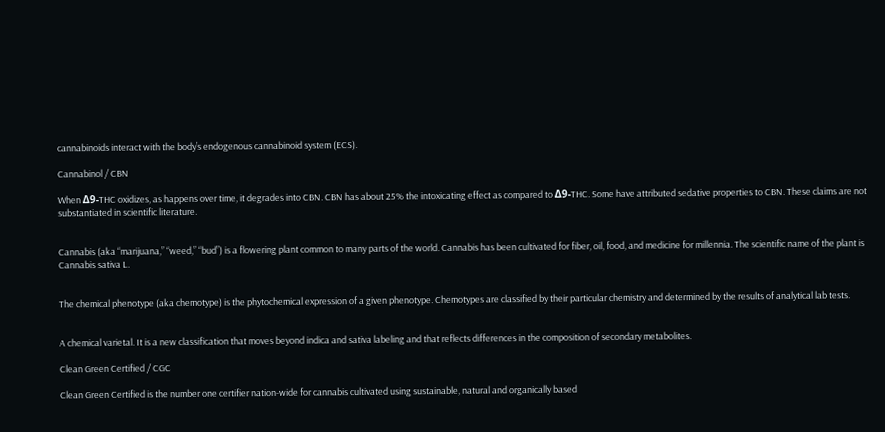cannabinoids interact with the body’s endogenous cannabinoid system (ECS).

Cannabinol / CBN

When Δ9-THC oxidizes, as happens over time, it degrades into CBN. CBN has about 25% the intoxicating effect as compared to Δ9-THC. Some have attributed sedative properties to CBN. These claims are not substantiated in scientific literature.


Cannabis (aka “marijuana,” “weed,” “bud”) is a flowering plant common to many parts of the world. Cannabis has been cultivated for fiber, oil, food, and medicine for millennia. The scientific name of the plant is Cannabis sativa L.


The chemical phenotype (aka chemotype) is the phytochemical expression of a given phenotype. Chemotypes are classified by their particular chemistry and determined by the results of analytical lab tests.


A chemical varietal. It is a new classification that moves beyond indica and sativa labeling and that reflects differences in the composition of secondary metabolites.

Clean Green Certified / CGC

Clean Green Certified is the number one certifier nation-wide for cannabis cultivated using sustainable, natural and organically based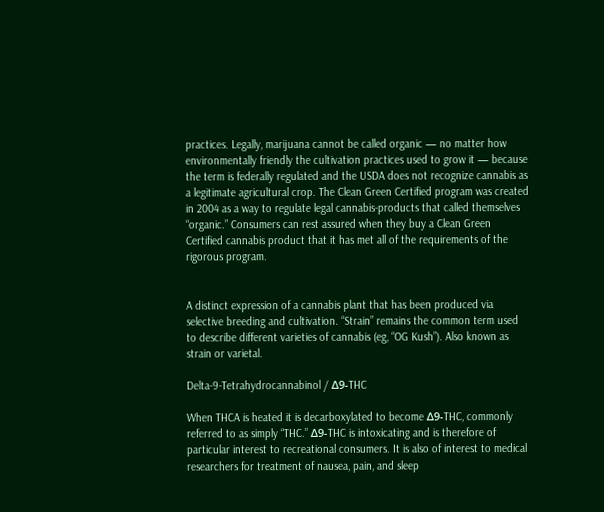practices. Legally, marijuana cannot be called organic — no matter how environmentally friendly the cultivation practices used to grow it — because the term is federally regulated and the USDA does not recognize cannabis as a legitimate agricultural crop. The Clean Green Certified program was created in 2004 as a way to regulate legal cannabis-products that called themselves “organic.” Consumers can rest assured when they buy a Clean Green Certified cannabis product that it has met all of the requirements of the rigorous program.


A distinct expression of a cannabis plant that has been produced via selective breeding and cultivation. “Strain” remains the common term used to describe different varieties of cannabis (eg, “OG Kush”). Also known as strain or varietal.

Delta-9-Tetrahydrocannabinol / Δ9-THC

When THCA is heated it is decarboxylated to become Δ9-THC, commonly referred to as simply “THC.” Δ9-THC is intoxicating and is therefore of particular interest to recreational consumers. It is also of interest to medical researchers for treatment of nausea, pain, and sleep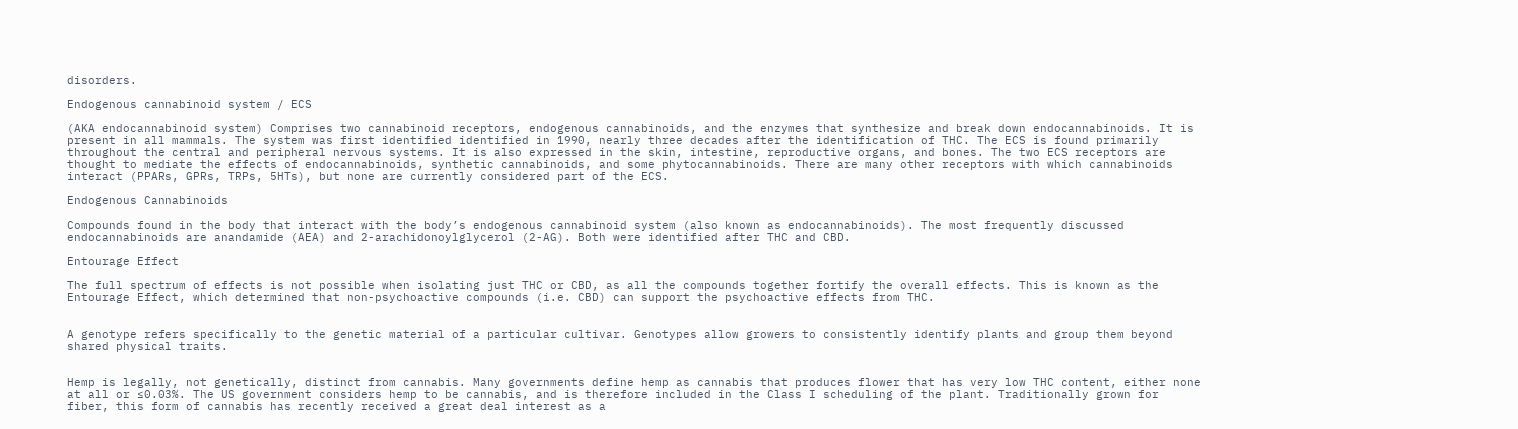disorders.

Endogenous cannabinoid system / ECS

(AKA endocannabinoid system) Comprises two cannabinoid receptors, endogenous cannabinoids, and the enzymes that synthesize and break down endocannabinoids. It is present in all mammals. The system was first identified identified in 1990, nearly three decades after the identification of THC. The ECS is found primarily throughout the central and peripheral nervous systems. It is also expressed in the skin, intestine, reproductive organs, and bones. The two ECS receptors are thought to mediate the effects of endocannabinoids, synthetic cannabinoids, and some phytocannabinoids. There are many other receptors with which cannabinoids interact (PPARs, GPRs, TRPs, 5HTs), but none are currently considered part of the ECS.

Endogenous Cannabinoids

Compounds found in the body that interact with the body’s endogenous cannabinoid system (also known as endocannabinoids). The most frequently discussed endocannabinoids are anandamide (AEA) and 2-arachidonoylglycerol (2-AG). Both were identified after THC and CBD.

Entourage Effect

The full spectrum of effects is not possible when isolating just THC or CBD, as all the compounds together fortify the overall effects. This is known as the Entourage Effect, which determined that non-psychoactive compounds (i.e. CBD) can support the psychoactive effects from THC.


A genotype refers specifically to the genetic material of a particular cultivar. Genotypes allow growers to consistently identify plants and group them beyond shared physical traits.


Hemp is legally, not genetically, distinct from cannabis. Many governments define hemp as cannabis that produces flower that has very low THC content, either none at all or ≤0.03%. The US government considers hemp to be cannabis, and is therefore included in the Class I scheduling of the plant. Traditionally grown for fiber, this form of cannabis has recently received a great deal interest as a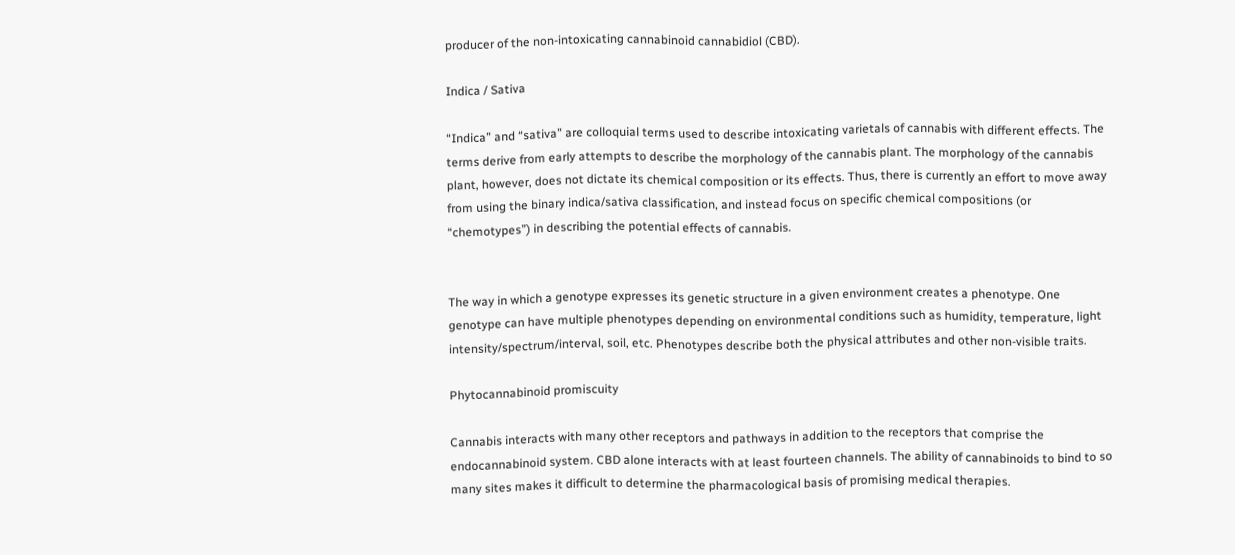producer of the non-intoxicating cannabinoid cannabidiol (CBD).

Indica / Sativa

“Indica” and “sativa” are colloquial terms used to describe intoxicating varietals of cannabis with different effects. The terms derive from early attempts to describe the morphology of the cannabis plant. The morphology of the cannabis plant, however, does not dictate its chemical composition or its effects. Thus, there is currently an effort to move away from using the binary indica/sativa classification, and instead focus on specific chemical compositions (or “chemotypes”) in describing the potential effects of cannabis.


The way in which a genotype expresses its genetic structure in a given environment creates a phenotype. One genotype can have multiple phenotypes depending on environmental conditions such as humidity, temperature, light intensity/spectrum/interval, soil, etc. Phenotypes describe both the physical attributes and other non-visible traits.

Phytocannabinoid promiscuity

Cannabis interacts with many other receptors and pathways in addition to the receptors that comprise the endocannabinoid system. CBD alone interacts with at least fourteen channels. The ability of cannabinoids to bind to so many sites makes it difficult to determine the pharmacological basis of promising medical therapies.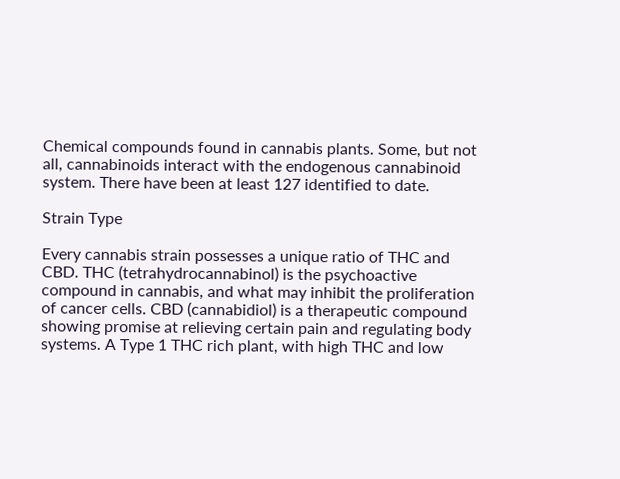Chemical compounds found in cannabis plants. Some, but not all, cannabinoids interact with the endogenous cannabinoid system. There have been at least 127 identified to date.

Strain Type

Every cannabis strain possesses a unique ratio of THC and CBD. THC (tetrahydrocannabinol) is the psychoactive compound in cannabis, and what may inhibit the proliferation of cancer cells. CBD (cannabidiol) is a therapeutic compound showing promise at relieving certain pain and regulating body systems. A Type 1 THC rich plant, with high THC and low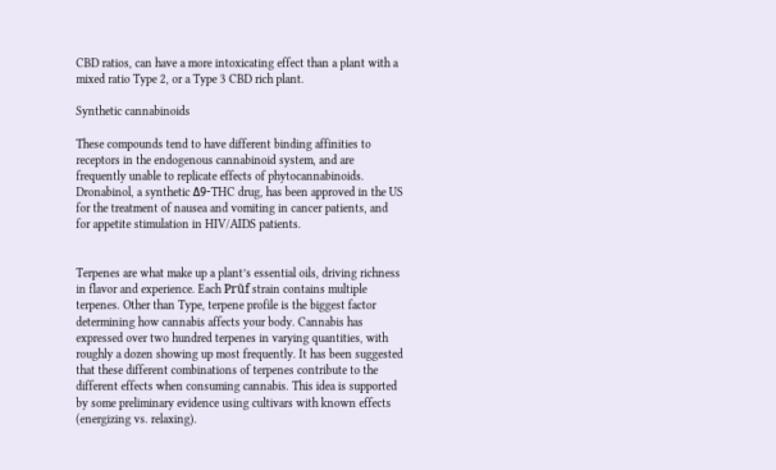CBD ratios, can have a more intoxicating effect than a plant with a mixed ratio Type 2, or a Type 3 CBD rich plant.

Synthetic cannabinoids

These compounds tend to have different binding affinities to receptors in the endogenous cannabinoid system, and are frequently unable to replicate effects of phytocannabinoids. Dronabinol, a synthetic Δ9-THC drug, has been approved in the US for the treatment of nausea and vomiting in cancer patients, and for appetite stimulation in HIV/AIDS patients.


Terpenes are what make up a plant’s essential oils, driving richness in flavor and experience. Each Prūf strain contains multiple terpenes. Other than Type, terpene profile is the biggest factor determining how cannabis affects your body. Cannabis has expressed over two hundred terpenes in varying quantities, with roughly a dozen showing up most frequently. It has been suggested that these different combinations of terpenes contribute to the different effects when consuming cannabis. This idea is supported by some preliminary evidence using cultivars with known effects (energizing vs. relaxing).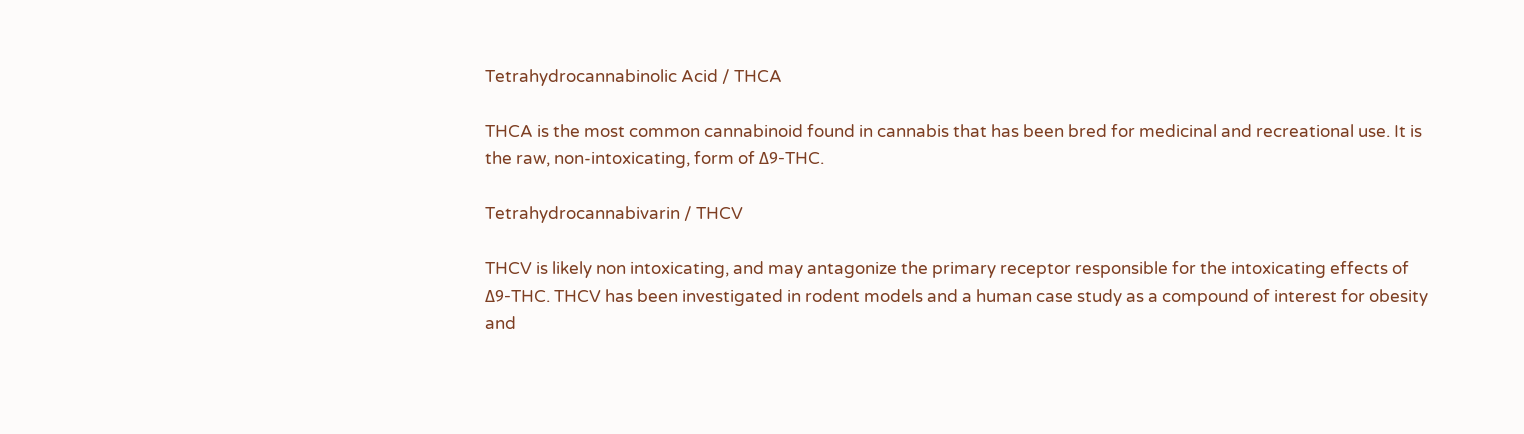Tetrahydrocannabinolic Acid / THCA

THCA is the most common cannabinoid found in cannabis that has been bred for medicinal and recreational use. It is the raw, non-intoxicating, form of Δ9-THC.

Tetrahydrocannabivarin / THCV

THCV is likely non intoxicating, and may antagonize the primary receptor responsible for the intoxicating effects of
Δ9-THC. THCV has been investigated in rodent models and a human case study as a compound of interest for obesity and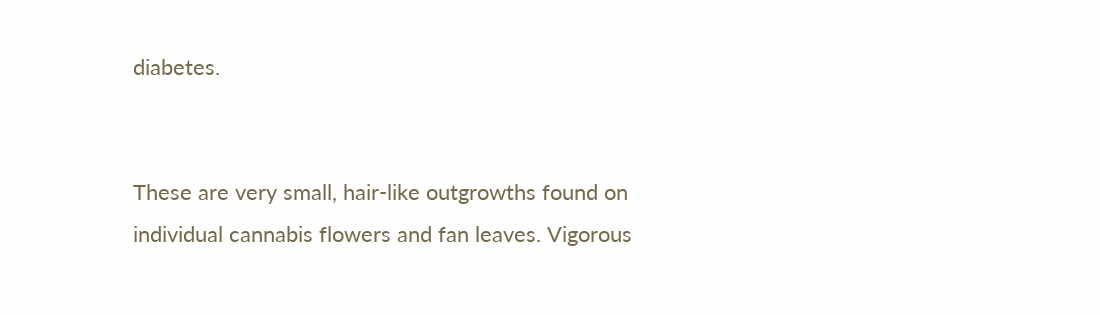diabetes.


These are very small, hair-like outgrowths found on individual cannabis flowers and fan leaves. Vigorous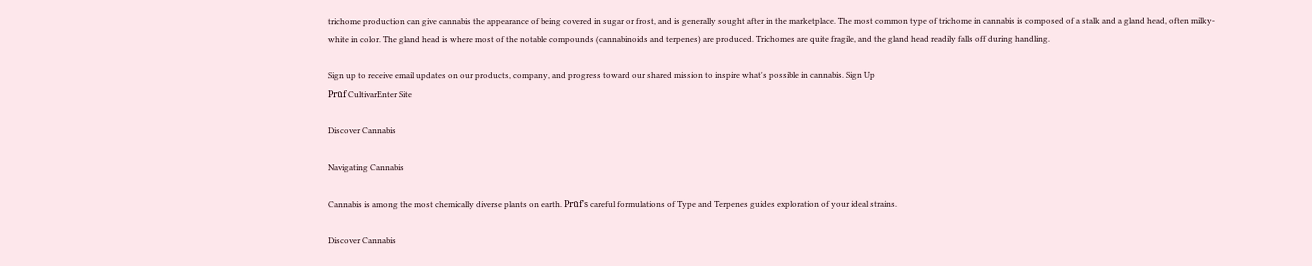trichome production can give cannabis the appearance of being covered in sugar or frost, and is generally sought after in the marketplace. The most common type of trichome in cannabis is composed of a stalk and a gland head, often milky-white in color. The gland head is where most of the notable compounds (cannabinoids and terpenes) are produced. Trichomes are quite fragile, and the gland head readily falls off during handling.

Sign up to receive email updates on our products, company, and progress toward our shared mission to inspire what's possible in cannabis. Sign Up
Prūf CultivarEnter Site

Discover Cannabis

Navigating Cannabis

Cannabis is among the most chemically diverse plants on earth. Prūf's careful formulations of Type and Terpenes guides exploration of your ideal strains.

Discover Cannabis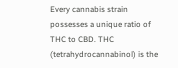Every cannabis strain possesses a unique ratio of THC to CBD. THC (tetrahydrocannabinol) is the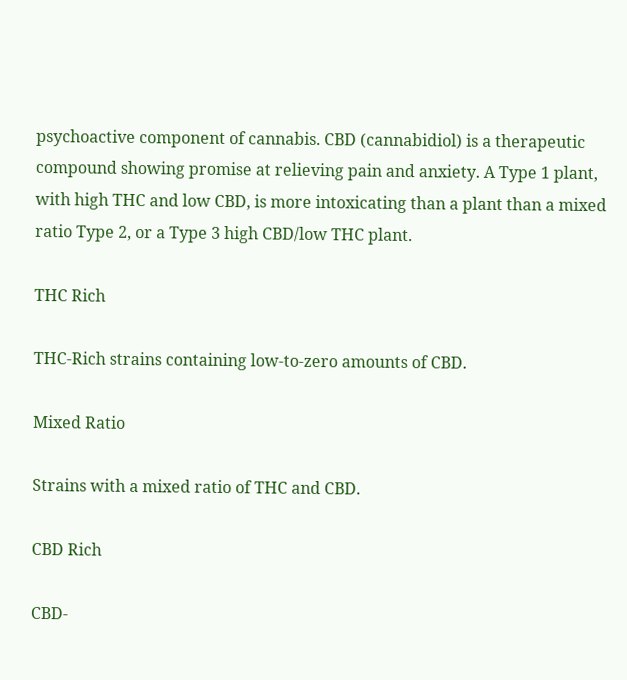psychoactive component of cannabis. CBD (cannabidiol) is a therapeutic compound showing promise at relieving pain and anxiety. A Type 1 plant, with high THC and low CBD, is more intoxicating than a plant than a mixed ratio Type 2, or a Type 3 high CBD/low THC plant.

THC Rich

THC-Rich strains containing low-to-zero amounts of CBD.

Mixed Ratio

Strains with a mixed ratio of THC and CBD.

CBD Rich

CBD-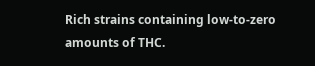Rich strains containing low-to-zero amounts of THC.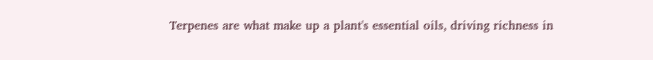Terpenes are what make up a plant's essential oils, driving richness in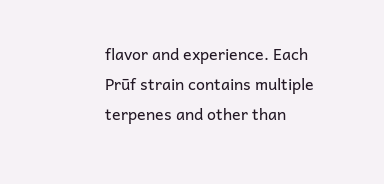flavor and experience. Each Prūf strain contains multiple terpenes and other than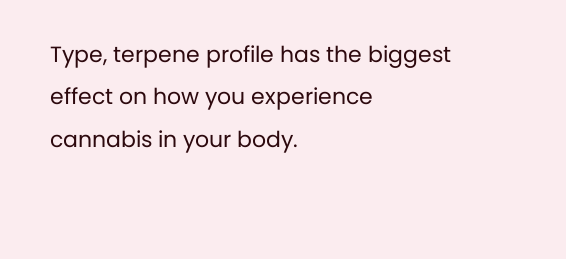Type, terpene profile has the biggest effect on how you experience cannabis in your body.